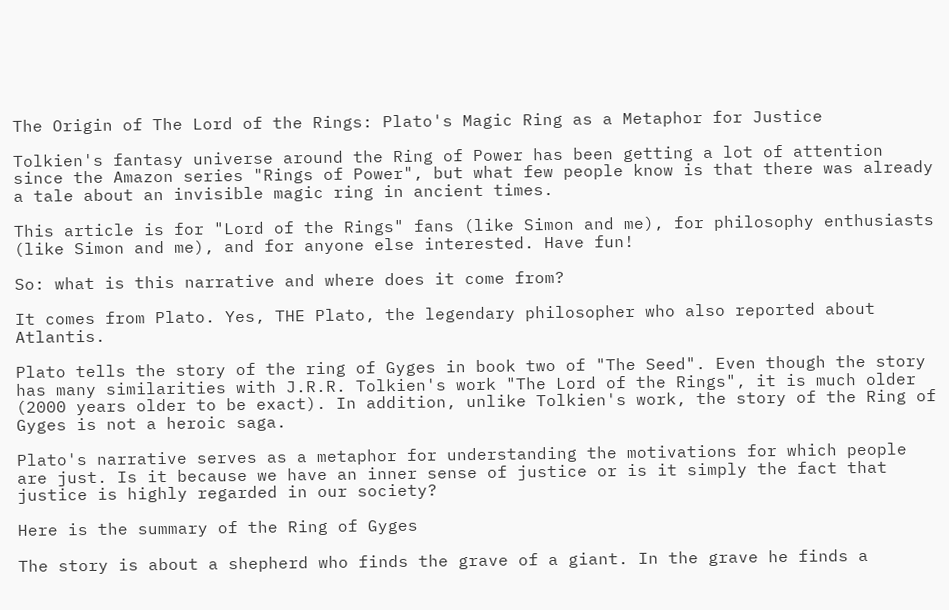The Origin of The Lord of the Rings: Plato's Magic Ring as a Metaphor for Justice

Tolkien's fantasy universe around the Ring of Power has been getting a lot of attention since the Amazon series "Rings of Power", but what few people know is that there was already a tale about an invisible magic ring in ancient times.

This article is for "Lord of the Rings" fans (like Simon and me), for philosophy enthusiasts (like Simon and me), and for anyone else interested. Have fun!

So: what is this narrative and where does it come from?

It comes from Plato. Yes, THE Plato, the legendary philosopher who also reported about Atlantis.

Plato tells the story of the ring of Gyges in book two of "The Seed". Even though the story has many similarities with J.R.R. Tolkien's work "The Lord of the Rings", it is much older (2000 years older to be exact). In addition, unlike Tolkien's work, the story of the Ring of Gyges is not a heroic saga.

Plato's narrative serves as a metaphor for understanding the motivations for which people are just. Is it because we have an inner sense of justice or is it simply the fact that justice is highly regarded in our society?

Here is the summary of the Ring of Gyges

The story is about a shepherd who finds the grave of a giant. In the grave he finds a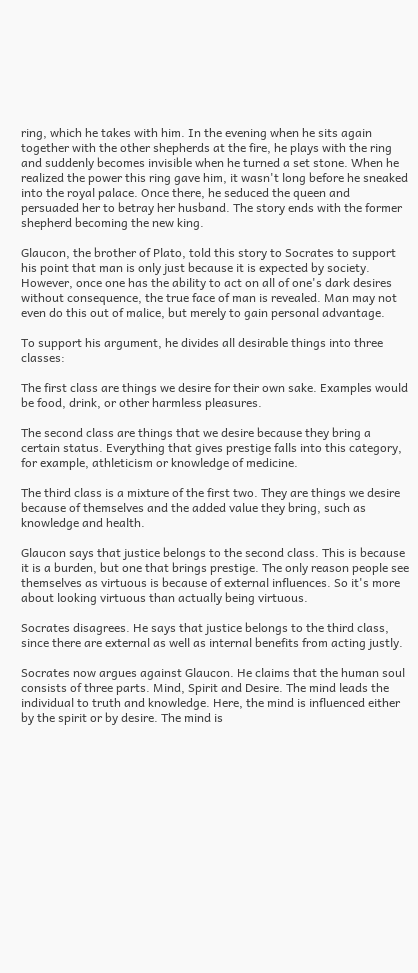ring, which he takes with him. In the evening when he sits again together with the other shepherds at the fire, he plays with the ring and suddenly becomes invisible when he turned a set stone. When he realized the power this ring gave him, it wasn't long before he sneaked into the royal palace. Once there, he seduced the queen and persuaded her to betray her husband. The story ends with the former shepherd becoming the new king.

Glaucon, the brother of Plato, told this story to Socrates to support his point that man is only just because it is expected by society. However, once one has the ability to act on all of one's dark desires without consequence, the true face of man is revealed. Man may not even do this out of malice, but merely to gain personal advantage.

To support his argument, he divides all desirable things into three classes:

The first class are things we desire for their own sake. Examples would be food, drink, or other harmless pleasures.

The second class are things that we desire because they bring a certain status. Everything that gives prestige falls into this category, for example, athleticism or knowledge of medicine.

The third class is a mixture of the first two. They are things we desire because of themselves and the added value they bring, such as knowledge and health.

Glaucon says that justice belongs to the second class. This is because it is a burden, but one that brings prestige. The only reason people see themselves as virtuous is because of external influences. So it's more about looking virtuous than actually being virtuous.

Socrates disagrees. He says that justice belongs to the third class, since there are external as well as internal benefits from acting justly.

Socrates now argues against Glaucon. He claims that the human soul consists of three parts. Mind, Spirit and Desire. The mind leads the individual to truth and knowledge. Here, the mind is influenced either by the spirit or by desire. The mind is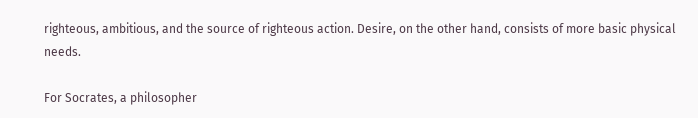righteous, ambitious, and the source of righteous action. Desire, on the other hand, consists of more basic physical needs.

For Socrates, a philosopher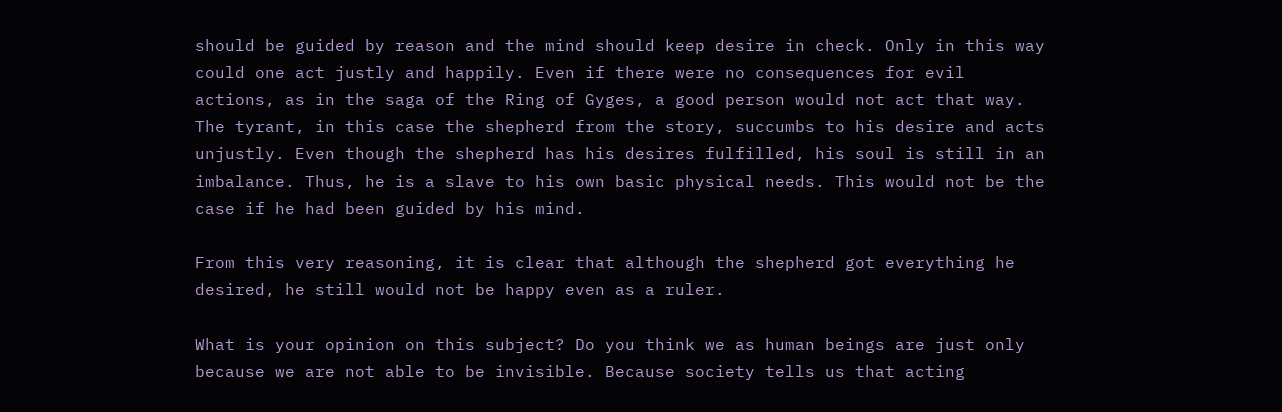should be guided by reason and the mind should keep desire in check. Only in this way could one act justly and happily. Even if there were no consequences for evil actions, as in the saga of the Ring of Gyges, a good person would not act that way. The tyrant, in this case the shepherd from the story, succumbs to his desire and acts unjustly. Even though the shepherd has his desires fulfilled, his soul is still in an imbalance. Thus, he is a slave to his own basic physical needs. This would not be the case if he had been guided by his mind.

From this very reasoning, it is clear that although the shepherd got everything he desired, he still would not be happy even as a ruler.

What is your opinion on this subject? Do you think we as human beings are just only because we are not able to be invisible. Because society tells us that acting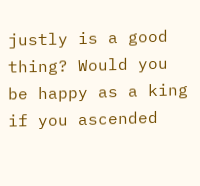justly is a good thing? Would you be happy as a king if you ascended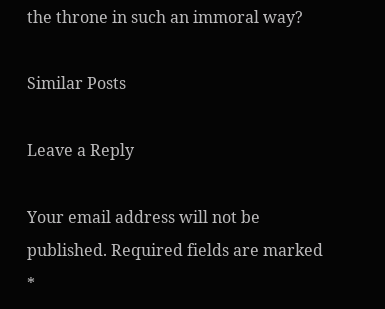the throne in such an immoral way?

Similar Posts

Leave a Reply

Your email address will not be published. Required fields are marked *